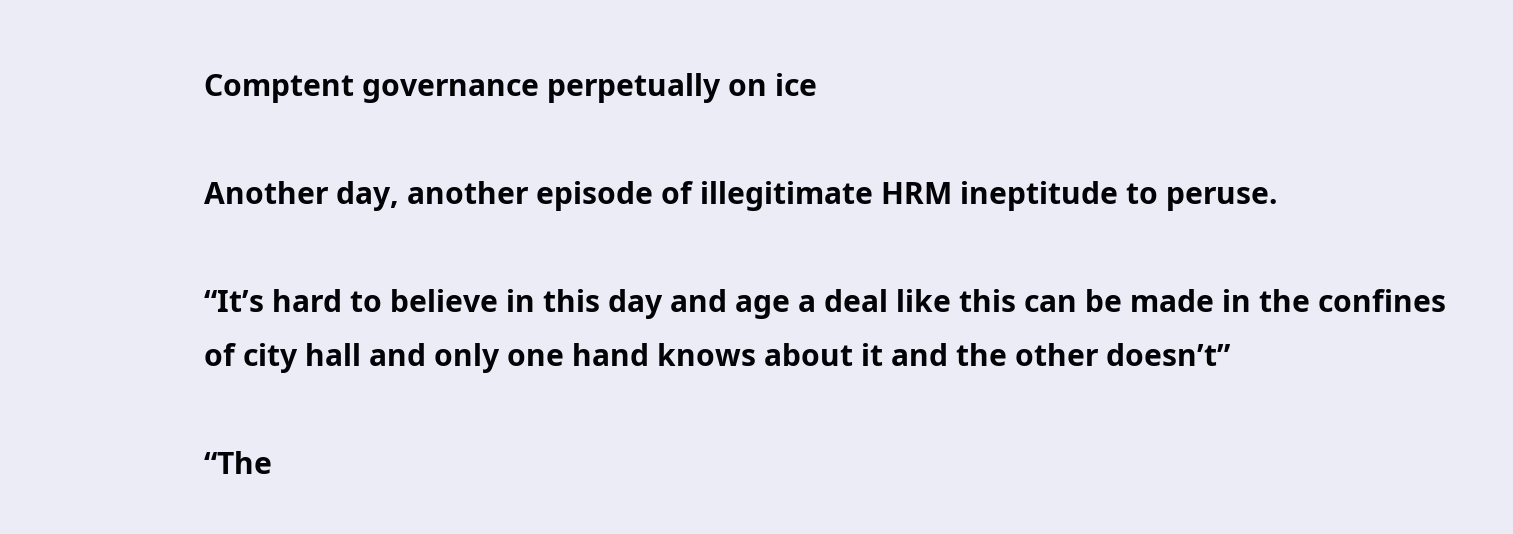Comptent governance perpetually on ice

Another day, another episode of illegitimate HRM ineptitude to peruse.

“It’s hard to believe in this day and age a deal like this can be made in the confines of city hall and only one hand knows about it and the other doesn’t”

“The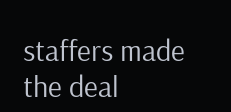staffers made the deal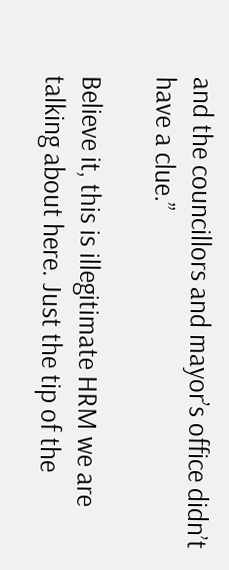and the councillors and mayor’s office didn’t have a clue.”

Believe it, this is illegitimate HRM we are talking about here. Just the tip of the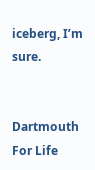iceberg, I’m sure.


Dartmouth For Life